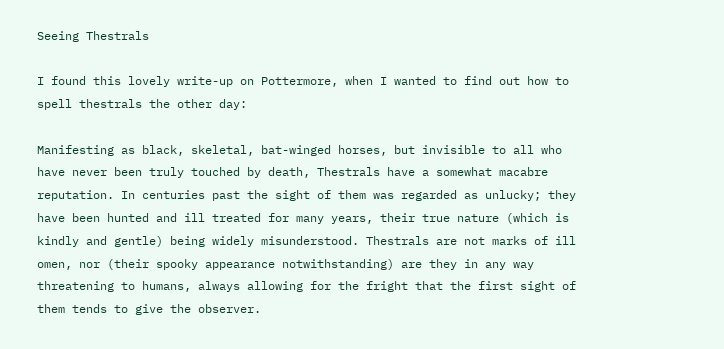Seeing Thestrals

I found this lovely write-up on Pottermore, when I wanted to find out how to spell thestrals the other day:

Manifesting as black, skeletal, bat-winged horses, but invisible to all who have never been truly touched by death, Thestrals have a somewhat macabre reputation. In centuries past the sight of them was regarded as unlucky; they have been hunted and ill treated for many years, their true nature (which is kindly and gentle) being widely misunderstood. Thestrals are not marks of ill omen, nor (their spooky appearance notwithstanding) are they in any way threatening to humans, always allowing for the fright that the first sight of them tends to give the observer.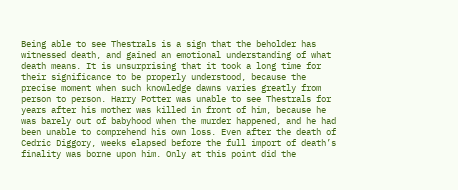Being able to see Thestrals is a sign that the beholder has witnessed death, and gained an emotional understanding of what death means. It is unsurprising that it took a long time for their significance to be properly understood, because the precise moment when such knowledge dawns varies greatly from person to person. Harry Potter was unable to see Thestrals for years after his mother was killed in front of him, because he was barely out of babyhood when the murder happened, and he had been unable to comprehend his own loss. Even after the death of Cedric Diggory, weeks elapsed before the full import of death’s finality was borne upon him. Only at this point did the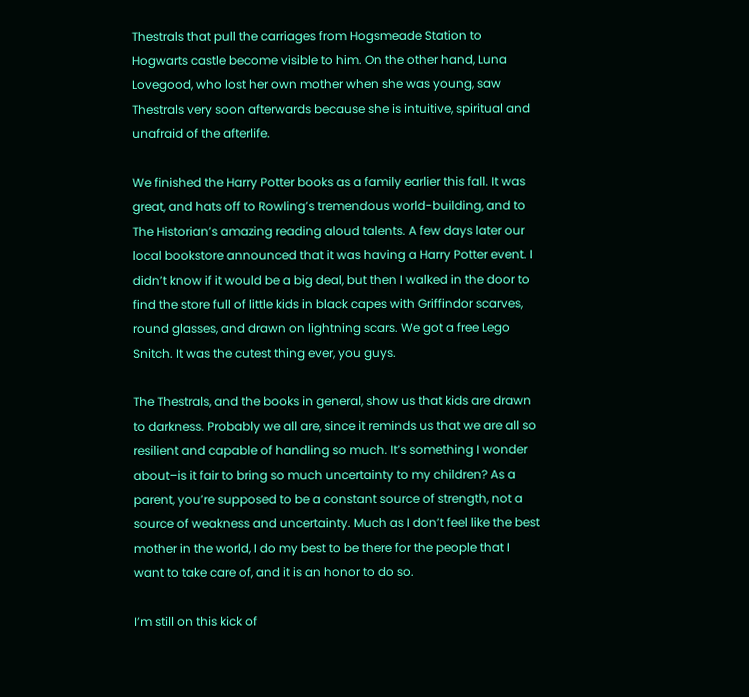Thestrals that pull the carriages from Hogsmeade Station to Hogwarts castle become visible to him. On the other hand, Luna Lovegood, who lost her own mother when she was young, saw Thestrals very soon afterwards because she is intuitive, spiritual and unafraid of the afterlife.

We finished the Harry Potter books as a family earlier this fall. It was great, and hats off to Rowling’s tremendous world-building, and to The Historian’s amazing reading aloud talents. A few days later our local bookstore announced that it was having a Harry Potter event. I didn’t know if it would be a big deal, but then I walked in the door to find the store full of little kids in black capes with Griffindor scarves, round glasses, and drawn on lightning scars. We got a free Lego Snitch. It was the cutest thing ever, you guys.

The Thestrals, and the books in general, show us that kids are drawn to darkness. Probably we all are, since it reminds us that we are all so resilient and capable of handling so much. It’s something I wonder about–is it fair to bring so much uncertainty to my children? As a parent, you’re supposed to be a constant source of strength, not a source of weakness and uncertainty. Much as I don’t feel like the best mother in the world, I do my best to be there for the people that I want to take care of, and it is an honor to do so.

I’m still on this kick of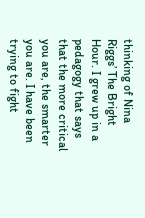thinking of Nina Riggs’ The Bright Hour. I grew up in a pedagogy that says that the more critical you are, the smarter you are. I have been trying to fight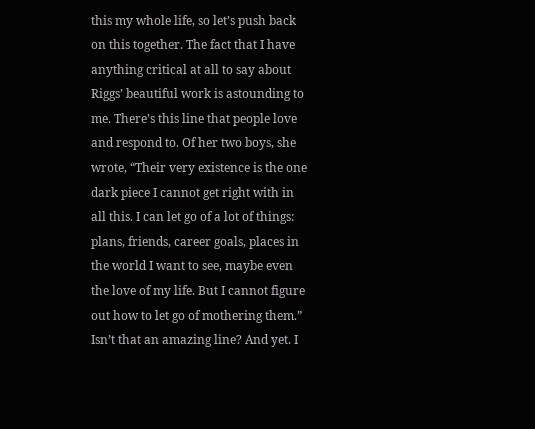this my whole life, so let’s push back on this together. The fact that I have anything critical at all to say about Riggs’ beautiful work is astounding to me. There’s this line that people love and respond to. Of her two boys, she wrote, “Their very existence is the one dark piece I cannot get right with in all this. I can let go of a lot of things: plans, friends, career goals, places in the world I want to see, maybe even the love of my life. But I cannot figure out how to let go of mothering them.” Isn’t that an amazing line? And yet. I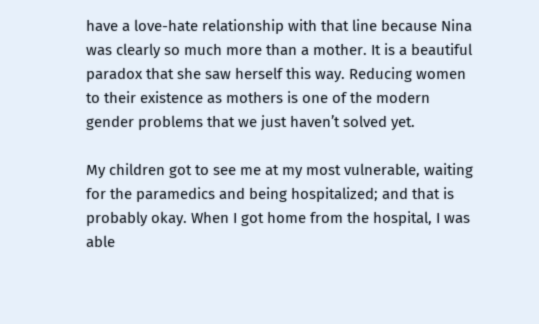have a love-hate relationship with that line because Nina was clearly so much more than a mother. It is a beautiful paradox that she saw herself this way. Reducing women to their existence as mothers is one of the modern gender problems that we just haven’t solved yet.

My children got to see me at my most vulnerable, waiting for the paramedics and being hospitalized; and that is probably okay. When I got home from the hospital, I was able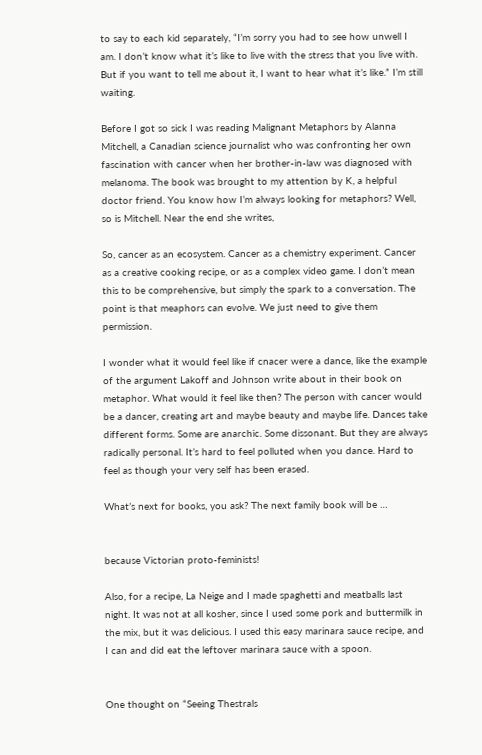to say to each kid separately, “I’m sorry you had to see how unwell I am. I don’t know what it’s like to live with the stress that you live with. But if you want to tell me about it, I want to hear what it’s like.” I’m still waiting.

Before I got so sick I was reading Malignant Metaphors by Alanna Mitchell, a Canadian science journalist who was confronting her own fascination with cancer when her brother-in-law was diagnosed with melanoma. The book was brought to my attention by K, a helpful doctor friend. You know how I’m always looking for metaphors? Well, so is Mitchell. Near the end she writes,

So, cancer as an ecosystem. Cancer as a chemistry experiment. Cancer as a creative cooking recipe, or as a complex video game. I don’t mean this to be comprehensive, but simply the spark to a conversation. The point is that meaphors can evolve. We just need to give them permission.

I wonder what it would feel like if cnacer were a dance, like the example of the argument Lakoff and Johnson write about in their book on metaphor. What would it feel like then? The person with cancer would be a dancer, creating art and maybe beauty and maybe life. Dances take different forms. Some are anarchic. Some dissonant. But they are always radically personal. It’s hard to feel polluted when you dance. Hard to feel as though your very self has been erased.

What’s next for books, you ask? The next family book will be …


because Victorian proto-feminists!

Also, for a recipe, La Neige and I made spaghetti and meatballs last night. It was not at all kosher, since I used some pork and buttermilk in the mix, but it was delicious. I used this easy marinara sauce recipe, and I can and did eat the leftover marinara sauce with a spoon.


One thought on “Seeing Thestrals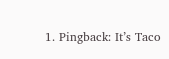1. Pingback: It’s Taco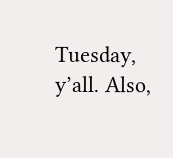Tuesday, y’all. Also,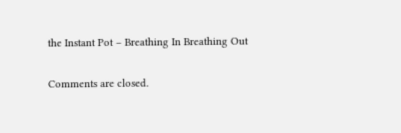the Instant Pot – Breathing In Breathing Out

Comments are closed.